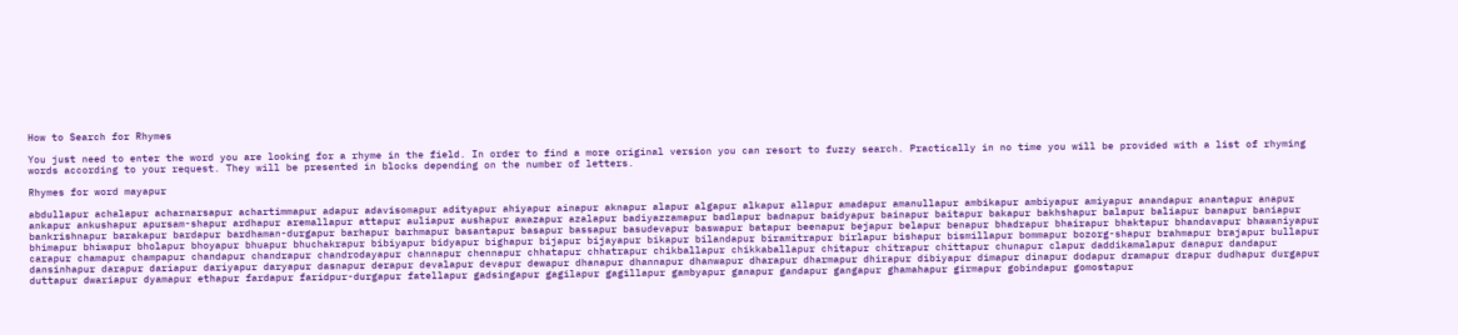How to Search for Rhymes

You just need to enter the word you are looking for a rhyme in the field. In order to find a more original version you can resort to fuzzy search. Practically in no time you will be provided with a list of rhyming words according to your request. They will be presented in blocks depending on the number of letters.

Rhymes for word mayapur

abdullapur achalapur acharnarsapur achartimmapur adapur adavisomapur adityapur ahiyapur ainapur aknapur alapur algapur alkapur allapur amadapur amanullapur ambikapur ambiyapur amiyapur anandapur anantapur anapur ankapur ankushapur apursam-shapur ardhapur aremallapur attapur auliapur aushapur awazapur azalapur badiyazzamapur badlapur badnapur baidyapur bainapur baitapur bakapur bakhshapur balapur baliapur banapur baniapur bankrishnapur barakapur bardapur bardhaman-durgapur barhapur barhmapur basantapur basapur bassapur basudevapur baswapur batapur beenapur bejapur belapur benapur bhadrapur bhairapur bhaktapur bhandavapur bhawaniyapur bhimapur bhiwapur bholapur bhoyapur bhuapur bhuchakrapur bibiyapur bidyapur bighapur bijapur bijayapur bikapur bilandapur biramitrapur birlapur bishapur bismillapur bommapur bozorg-shapur brahmapur brajapur bullapur carapur chamapur champapur chandapur chandrapur chandrodayapur channapur chennapur chhatapur chhatrapur chikballapur chikkaballapur chitapur chitrapur chittapur chunapur clapur daddikamalapur danapur dandapur dansinhapur darapur dariapur dariyapur daryapur dasnapur derapur devalapur devapur dewapur dhanapur dhannapur dhanwapur dharapur dharmapur dhirapur dibiyapur dimapur dinapur dodapur dramapur drapur dudhapur durgapur duttapur dwariapur dyamapur ethapur fardapur faridpur-durgapur fatellapur gadsingapur gagilapur gagillapur gambyapur ganapur gandapur gangapur ghamahapur girmapur gobindapur gomostapur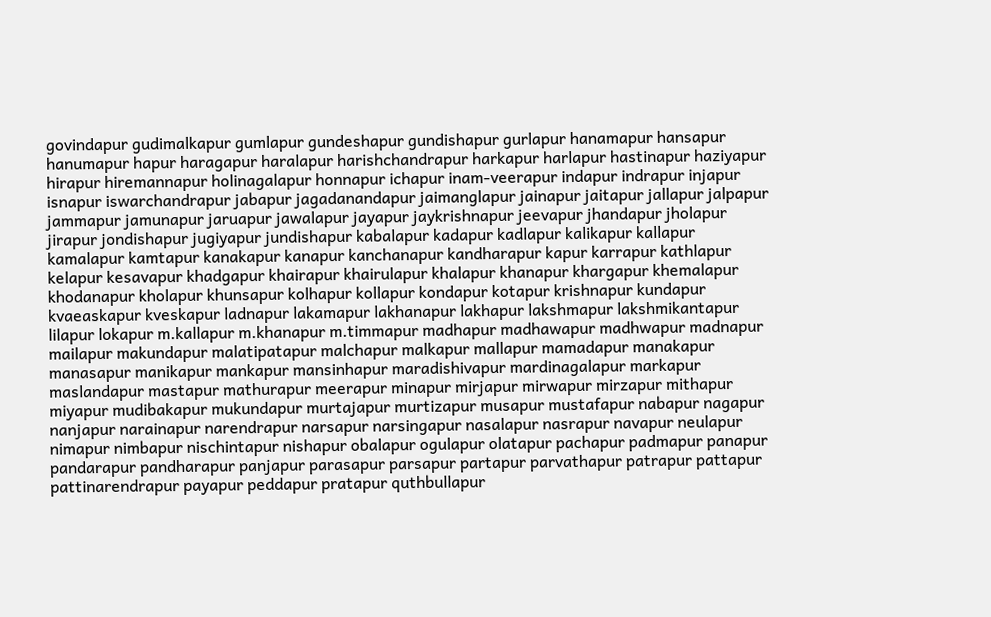govindapur gudimalkapur gumlapur gundeshapur gundishapur gurlapur hanamapur hansapur hanumapur hapur haragapur haralapur harishchandrapur harkapur harlapur hastinapur haziyapur hirapur hiremannapur holinagalapur honnapur ichapur inam-veerapur indapur indrapur injapur isnapur iswarchandrapur jabapur jagadanandapur jaimanglapur jainapur jaitapur jallapur jalpapur jammapur jamunapur jaruapur jawalapur jayapur jaykrishnapur jeevapur jhandapur jholapur jirapur jondishapur jugiyapur jundishapur kabalapur kadapur kadlapur kalikapur kallapur kamalapur kamtapur kanakapur kanapur kanchanapur kandharapur kapur karrapur kathlapur kelapur kesavapur khadgapur khairapur khairulapur khalapur khanapur khargapur khemalapur khodanapur kholapur khunsapur kolhapur kollapur kondapur kotapur krishnapur kundapur kvaeaskapur kveskapur ladnapur lakamapur lakhanapur lakhapur lakshmapur lakshmikantapur lilapur lokapur m.kallapur m.khanapur m.timmapur madhapur madhawapur madhwapur madnapur mailapur makundapur malatipatapur malchapur malkapur mallapur mamadapur manakapur manasapur manikapur mankapur mansinhapur maradishivapur mardinagalapur markapur maslandapur mastapur mathurapur meerapur minapur mirjapur mirwapur mirzapur mithapur miyapur mudibakapur mukundapur murtajapur murtizapur musapur mustafapur nabapur nagapur nanjapur narainapur narendrapur narsapur narsingapur nasalapur nasrapur navapur neulapur nimapur nimbapur nischintapur nishapur obalapur ogulapur olatapur pachapur padmapur panapur pandarapur pandharapur panjapur parasapur parsapur partapur parvathapur patrapur pattapur pattinarendrapur payapur peddapur pratapur quthbullapur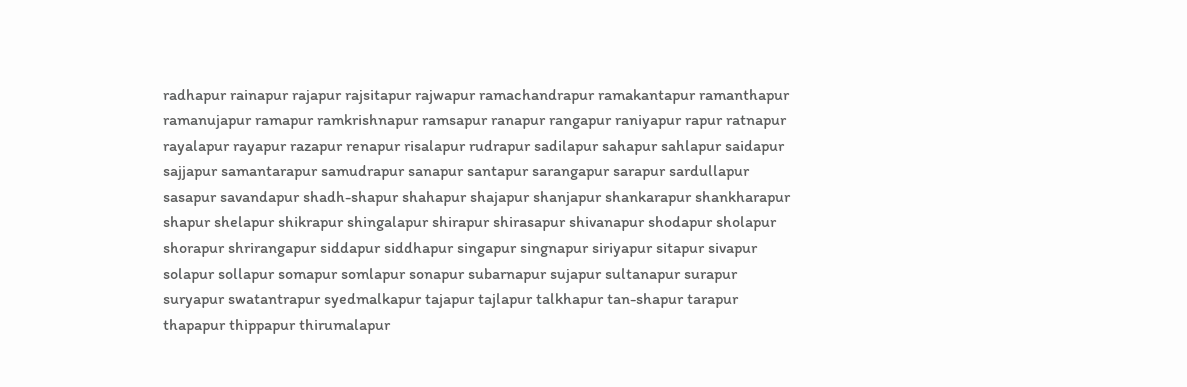radhapur rainapur rajapur rajsitapur rajwapur ramachandrapur ramakantapur ramanthapur ramanujapur ramapur ramkrishnapur ramsapur ranapur rangapur raniyapur rapur ratnapur rayalapur rayapur razapur renapur risalapur rudrapur sadilapur sahapur sahlapur saidapur sajjapur samantarapur samudrapur sanapur santapur sarangapur sarapur sardullapur sasapur savandapur shadh-shapur shahapur shajapur shanjapur shankarapur shankharapur shapur shelapur shikrapur shingalapur shirapur shirasapur shivanapur shodapur sholapur shorapur shrirangapur siddapur siddhapur singapur singnapur siriyapur sitapur sivapur solapur sollapur somapur somlapur sonapur subarnapur sujapur sultanapur surapur suryapur swatantrapur syedmalkapur tajapur tajlapur talkhapur tan-shapur tarapur thapapur thippapur thirumalapur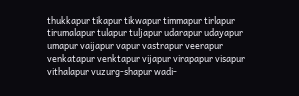thukkapur tikapur tikwapur timmapur tirlapur tirumalapur tulapur tuljapur udarapur udayapur umapur vaijapur vapur vastrapur veerapur venkatapur venktapur vijapur virapapur visapur vithalapur vuzurg-shapur wadi-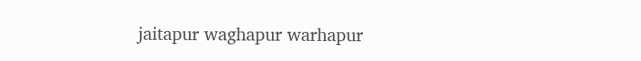jaitapur waghapur warhapur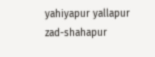yahiyapur yallapur zad-shahapur